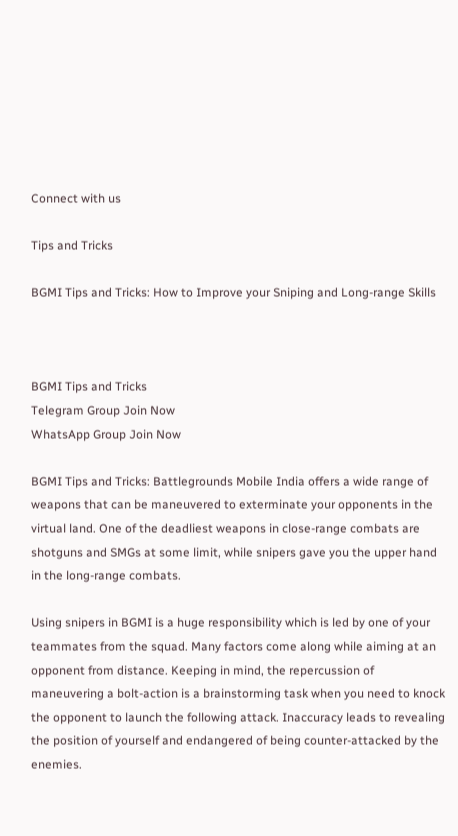Connect with us

Tips and Tricks

BGMI Tips and Tricks: How to Improve your Sniping and Long-range Skills



BGMI Tips and Tricks
Telegram Group Join Now
WhatsApp Group Join Now

BGMI Tips and Tricks: Battlegrounds Mobile India offers a wide range of weapons that can be maneuvered to exterminate your opponents in the virtual land. One of the deadliest weapons in close-range combats are shotguns and SMGs at some limit, while snipers gave you the upper hand in the long-range combats.

Using snipers in BGMI is a huge responsibility which is led by one of your teammates from the squad. Many factors come along while aiming at an opponent from distance. Keeping in mind, the repercussion of maneuvering a bolt-action is a brainstorming task when you need to knock the opponent to launch the following attack. Inaccuracy leads to revealing the position of yourself and endangered of being counter-attacked by the enemies.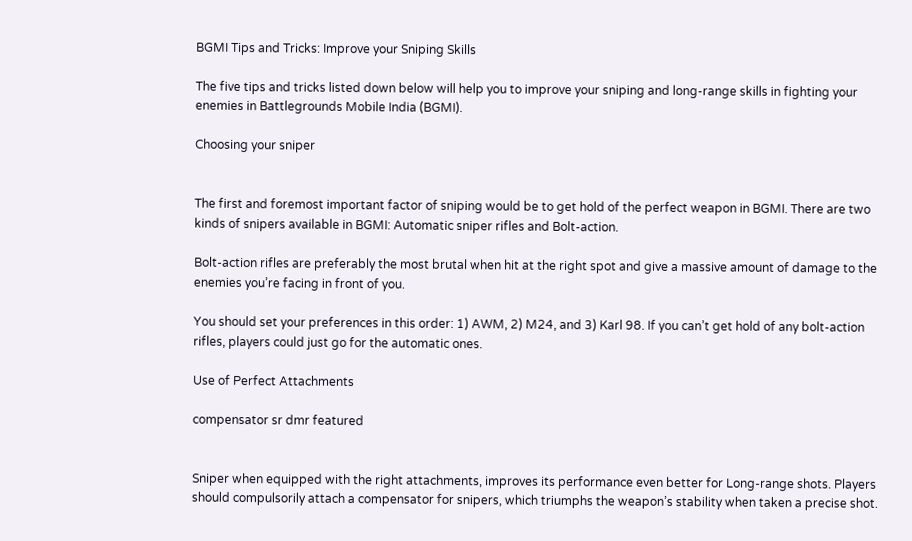BGMI Tips and Tricks: Improve your Sniping Skills

The five tips and tricks listed down below will help you to improve your sniping and long-range skills in fighting your enemies in Battlegrounds Mobile India (BGMI).

Choosing your sniper


The first and foremost important factor of sniping would be to get hold of the perfect weapon in BGMI. There are two kinds of snipers available in BGMI: Automatic sniper rifles and Bolt-action.

Bolt-action rifles are preferably the most brutal when hit at the right spot and give a massive amount of damage to the enemies you’re facing in front of you.

You should set your preferences in this order: 1) AWM, 2) M24, and 3) Karl 98. If you can’t get hold of any bolt-action rifles, players could just go for the automatic ones.

Use of Perfect Attachments

compensator sr dmr featured


Sniper when equipped with the right attachments, improves its performance even better for Long-range shots. Players should compulsorily attach a compensator for snipers, which triumphs the weapon’s stability when taken a precise shot.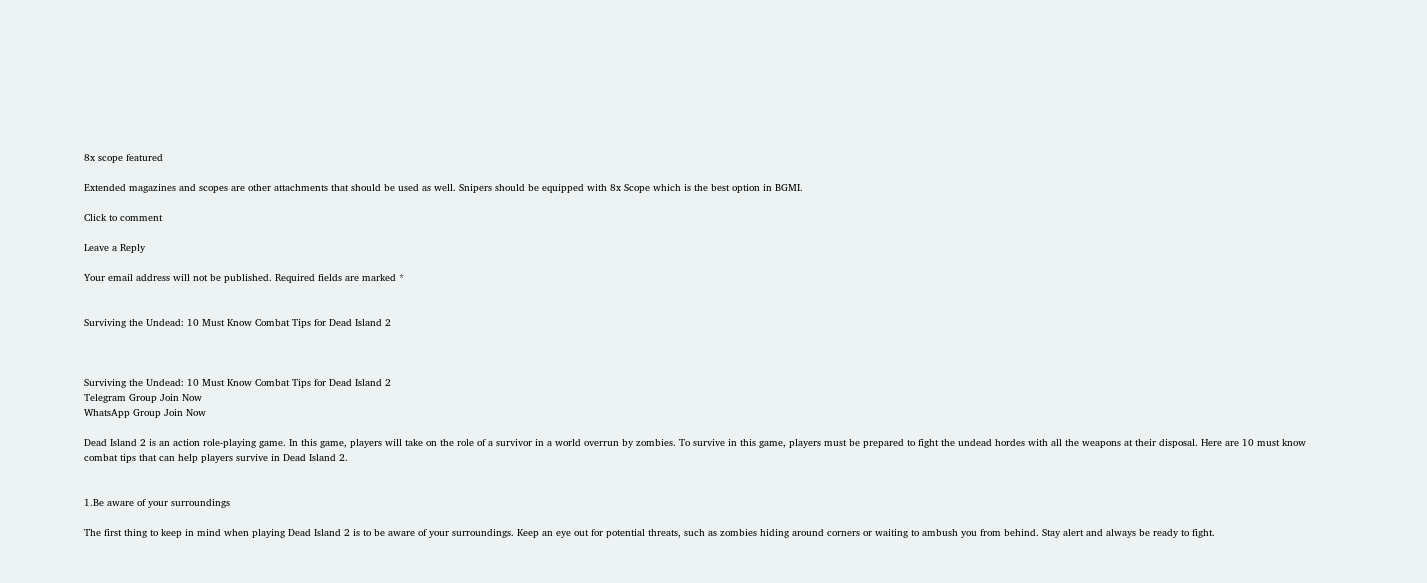8x scope featured

Extended magazines and scopes are other attachments that should be used as well. Snipers should be equipped with 8x Scope which is the best option in BGMI.

Click to comment

Leave a Reply

Your email address will not be published. Required fields are marked *


Surviving the Undead: 10 Must Know Combat Tips for Dead Island 2



Surviving the Undead: 10 Must Know Combat Tips for Dead Island 2
Telegram Group Join Now
WhatsApp Group Join Now

Dead Island 2 is an action role-playing game. In this game, players will take on the role of a survivor in a world overrun by zombies. To survive in this game, players must be prepared to fight the undead hordes with all the weapons at their disposal. Here are 10 must know combat tips that can help players survive in Dead Island 2.


1.Be aware of your surroundings

The first thing to keep in mind when playing Dead Island 2 is to be aware of your surroundings. Keep an eye out for potential threats, such as zombies hiding around corners or waiting to ambush you from behind. Stay alert and always be ready to fight.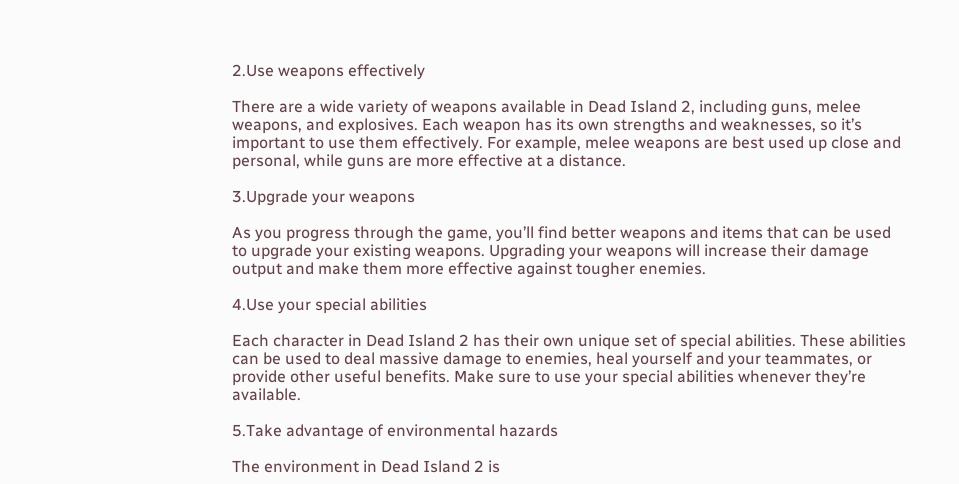2.Use weapons effectively

There are a wide variety of weapons available in Dead Island 2, including guns, melee weapons, and explosives. Each weapon has its own strengths and weaknesses, so it’s important to use them effectively. For example, melee weapons are best used up close and personal, while guns are more effective at a distance.

3.Upgrade your weapons

As you progress through the game, you’ll find better weapons and items that can be used to upgrade your existing weapons. Upgrading your weapons will increase their damage output and make them more effective against tougher enemies.

4.Use your special abilities

Each character in Dead Island 2 has their own unique set of special abilities. These abilities can be used to deal massive damage to enemies, heal yourself and your teammates, or provide other useful benefits. Make sure to use your special abilities whenever they’re available.

5.Take advantage of environmental hazards

The environment in Dead Island 2 is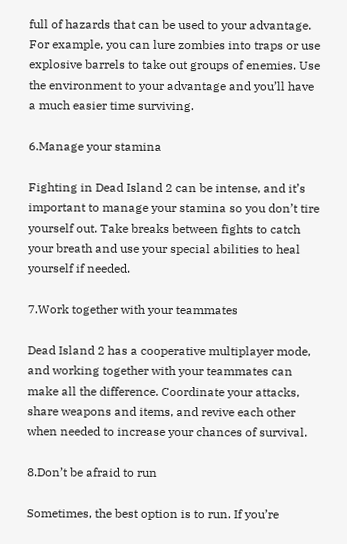full of hazards that can be used to your advantage. For example, you can lure zombies into traps or use explosive barrels to take out groups of enemies. Use the environment to your advantage and you’ll have a much easier time surviving.

6.Manage your stamina

Fighting in Dead Island 2 can be intense, and it’s important to manage your stamina so you don’t tire yourself out. Take breaks between fights to catch your breath and use your special abilities to heal yourself if needed.

7.Work together with your teammates

Dead Island 2 has a cooperative multiplayer mode, and working together with your teammates can make all the difference. Coordinate your attacks, share weapons and items, and revive each other when needed to increase your chances of survival.

8.Don’t be afraid to run

Sometimes, the best option is to run. If you’re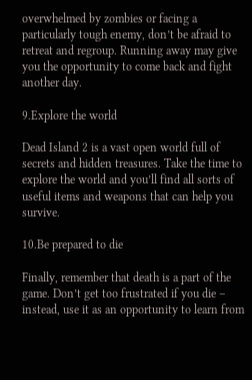overwhelmed by zombies or facing a particularly tough enemy, don’t be afraid to retreat and regroup. Running away may give you the opportunity to come back and fight another day.

9.Explore the world

Dead Island 2 is a vast open world full of secrets and hidden treasures. Take the time to explore the world and you’ll find all sorts of useful items and weapons that can help you survive.

10.Be prepared to die

Finally, remember that death is a part of the game. Don’t get too frustrated if you die – instead, use it as an opportunity to learn from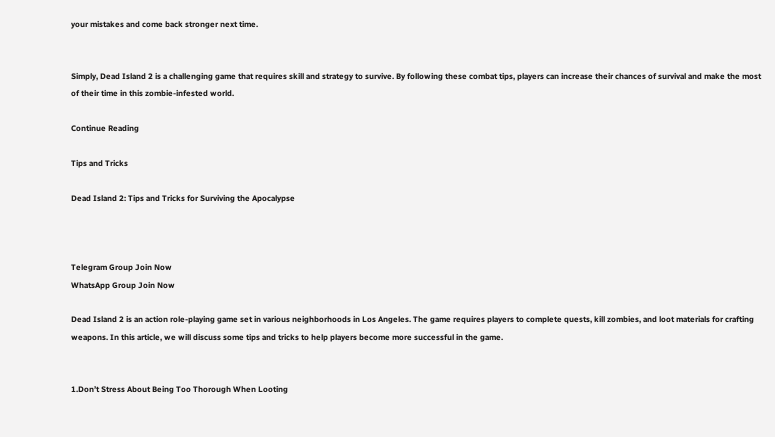your mistakes and come back stronger next time.


Simply, Dead Island 2 is a challenging game that requires skill and strategy to survive. By following these combat tips, players can increase their chances of survival and make the most of their time in this zombie-infested world.

Continue Reading

Tips and Tricks

Dead Island 2: Tips and Tricks for Surviving the Apocalypse



Telegram Group Join Now
WhatsApp Group Join Now

Dead Island 2 is an action role-playing game set in various neighborhoods in Los Angeles. The game requires players to complete quests, kill zombies, and loot materials for crafting weapons. In this article, we will discuss some tips and tricks to help players become more successful in the game.


1.Don’t Stress About Being Too Thorough When Looting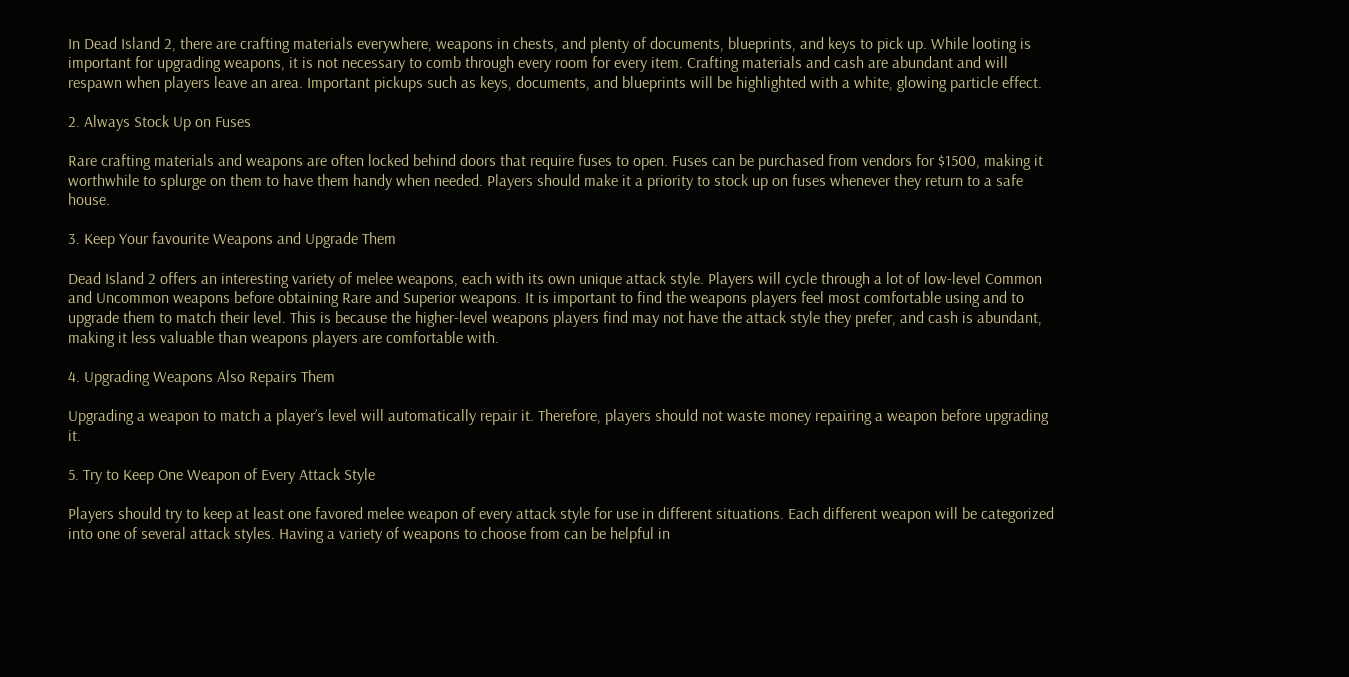In Dead Island 2, there are crafting materials everywhere, weapons in chests, and plenty of documents, blueprints, and keys to pick up. While looting is important for upgrading weapons, it is not necessary to comb through every room for every item. Crafting materials and cash are abundant and will respawn when players leave an area. Important pickups such as keys, documents, and blueprints will be highlighted with a white, glowing particle effect.

2. Always Stock Up on Fuses

Rare crafting materials and weapons are often locked behind doors that require fuses to open. Fuses can be purchased from vendors for $1500, making it worthwhile to splurge on them to have them handy when needed. Players should make it a priority to stock up on fuses whenever they return to a safe house.

3. Keep Your favourite Weapons and Upgrade Them

Dead Island 2 offers an interesting variety of melee weapons, each with its own unique attack style. Players will cycle through a lot of low-level Common and Uncommon weapons before obtaining Rare and Superior weapons. It is important to find the weapons players feel most comfortable using and to upgrade them to match their level. This is because the higher-level weapons players find may not have the attack style they prefer, and cash is abundant, making it less valuable than weapons players are comfortable with.

4. Upgrading Weapons Also Repairs Them

Upgrading a weapon to match a player’s level will automatically repair it. Therefore, players should not waste money repairing a weapon before upgrading it.

5. Try to Keep One Weapon of Every Attack Style

Players should try to keep at least one favored melee weapon of every attack style for use in different situations. Each different weapon will be categorized into one of several attack styles. Having a variety of weapons to choose from can be helpful in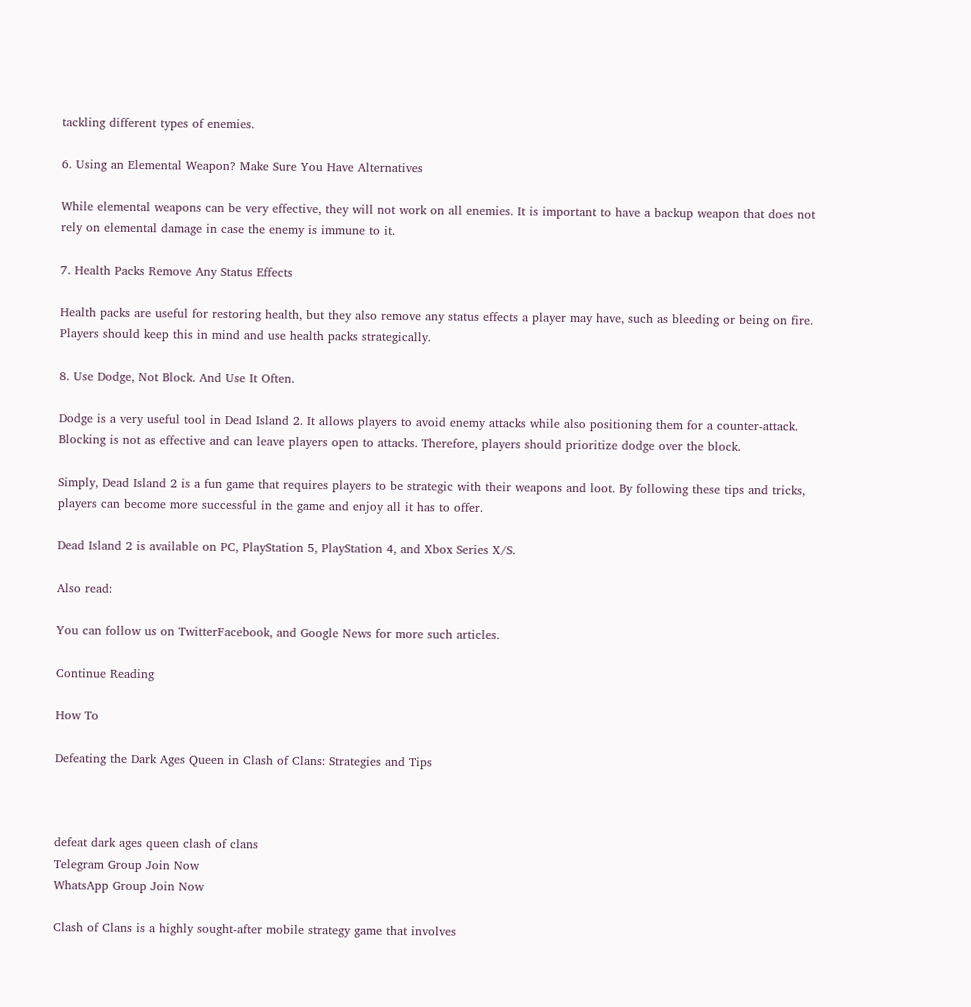tackling different types of enemies.

6. Using an Elemental Weapon? Make Sure You Have Alternatives

While elemental weapons can be very effective, they will not work on all enemies. It is important to have a backup weapon that does not rely on elemental damage in case the enemy is immune to it.

7. Health Packs Remove Any Status Effects

Health packs are useful for restoring health, but they also remove any status effects a player may have, such as bleeding or being on fire. Players should keep this in mind and use health packs strategically.

8. Use Dodge, Not Block. And Use It Often.

Dodge is a very useful tool in Dead Island 2. It allows players to avoid enemy attacks while also positioning them for a counter-attack. Blocking is not as effective and can leave players open to attacks. Therefore, players should prioritize dodge over the block.

Simply, Dead Island 2 is a fun game that requires players to be strategic with their weapons and loot. By following these tips and tricks, players can become more successful in the game and enjoy all it has to offer.

Dead Island 2 is available on PC, PlayStation 5, PlayStation 4, and Xbox Series X/S.

Also read:

You can follow us on TwitterFacebook, and Google News for more such articles.

Continue Reading

How To

Defeating the Dark Ages Queen in Clash of Clans: Strategies and Tips



defeat dark ages queen clash of clans
Telegram Group Join Now
WhatsApp Group Join Now

Clash of Clans is a highly sought-after mobile strategy game that involves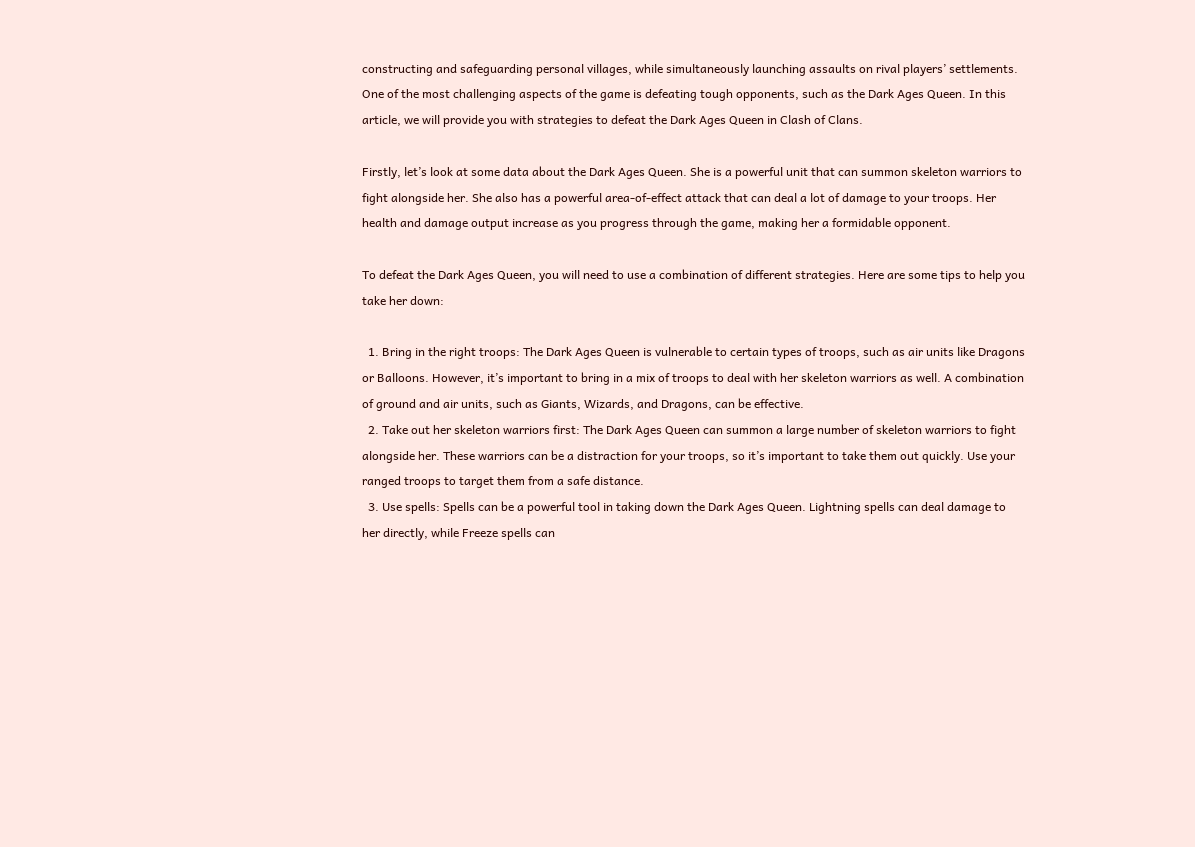constructing and safeguarding personal villages, while simultaneously launching assaults on rival players’ settlements. One of the most challenging aspects of the game is defeating tough opponents, such as the Dark Ages Queen. In this article, we will provide you with strategies to defeat the Dark Ages Queen in Clash of Clans.

Firstly, let’s look at some data about the Dark Ages Queen. She is a powerful unit that can summon skeleton warriors to fight alongside her. She also has a powerful area-of-effect attack that can deal a lot of damage to your troops. Her health and damage output increase as you progress through the game, making her a formidable opponent.

To defeat the Dark Ages Queen, you will need to use a combination of different strategies. Here are some tips to help you take her down:

  1. Bring in the right troops: The Dark Ages Queen is vulnerable to certain types of troops, such as air units like Dragons or Balloons. However, it’s important to bring in a mix of troops to deal with her skeleton warriors as well. A combination of ground and air units, such as Giants, Wizards, and Dragons, can be effective.
  2. Take out her skeleton warriors first: The Dark Ages Queen can summon a large number of skeleton warriors to fight alongside her. These warriors can be a distraction for your troops, so it’s important to take them out quickly. Use your ranged troops to target them from a safe distance.
  3. Use spells: Spells can be a powerful tool in taking down the Dark Ages Queen. Lightning spells can deal damage to her directly, while Freeze spells can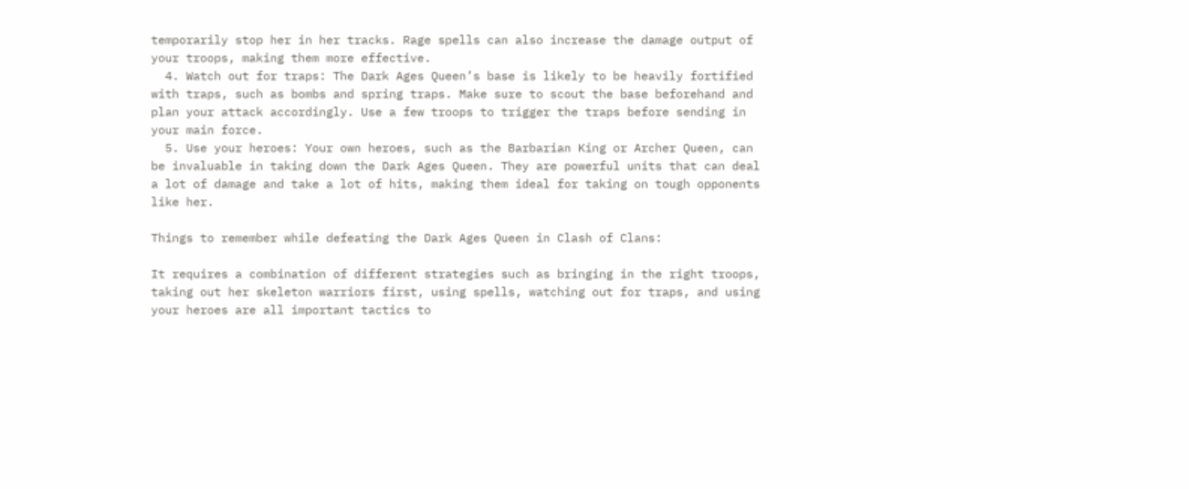temporarily stop her in her tracks. Rage spells can also increase the damage output of your troops, making them more effective.
  4. Watch out for traps: The Dark Ages Queen’s base is likely to be heavily fortified with traps, such as bombs and spring traps. Make sure to scout the base beforehand and plan your attack accordingly. Use a few troops to trigger the traps before sending in your main force.
  5. Use your heroes: Your own heroes, such as the Barbarian King or Archer Queen, can be invaluable in taking down the Dark Ages Queen. They are powerful units that can deal a lot of damage and take a lot of hits, making them ideal for taking on tough opponents like her.

Things to remember while defeating the Dark Ages Queen in Clash of Clans:

It requires a combination of different strategies such as bringing in the right troops, taking out her skeleton warriors first, using spells, watching out for traps, and using your heroes are all important tactics to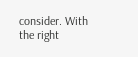consider. With the right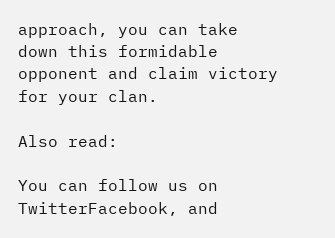approach, you can take down this formidable opponent and claim victory for your clan.

Also read:

You can follow us on TwitterFacebook, and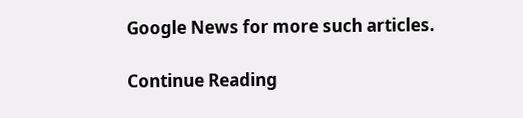Google News for more such articles.

Continue Reading